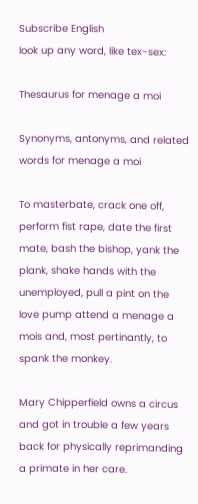Subscribe English
look up any word, like tex-sex:

Thesaurus for menage a moi

Synonyms, antonyms, and related words for menage a moi

To masterbate, crack one off, perform fist rape, date the first mate, bash the bishop, yank the plank, shake hands with the unemployed, pull a pint on the love pump attend a menage a mois and, most pertinantly, to spank the monkey.

Mary Chipperfield owns a circus and got in trouble a few years back for physically reprimanding a primate in her care.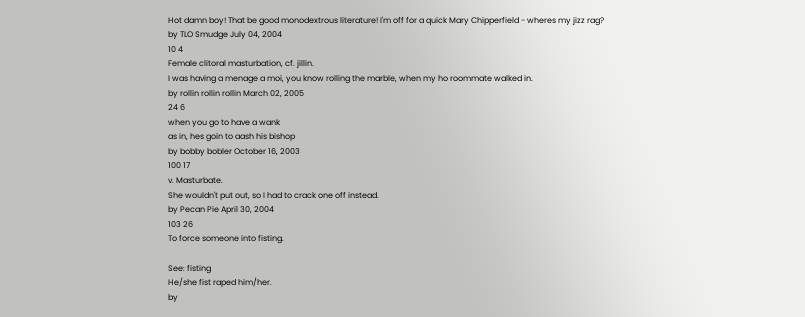Hot damn boy! That be good monodextrous literature! I'm off for a quick Mary Chipperfield - wheres my jizz rag?
by TLO Smudge July 04, 2004
10 4
Female clitoral masturbation, cf. jillin.
I was having a menage a moi, you know rolling the marble, when my ho roommate walked in.
by rollin rollin rollin March 02, 2005
24 6
when you go to have a wank
as in, hes goin to aash his bishop
by bobby bobler October 16, 2003
100 17
v. Masturbate.
She wouldn't put out, so I had to crack one off instead.
by Pecan Pie April 30, 2004
103 26
To force someone into fisting.

See: fisting
He/she fist raped him/her.
by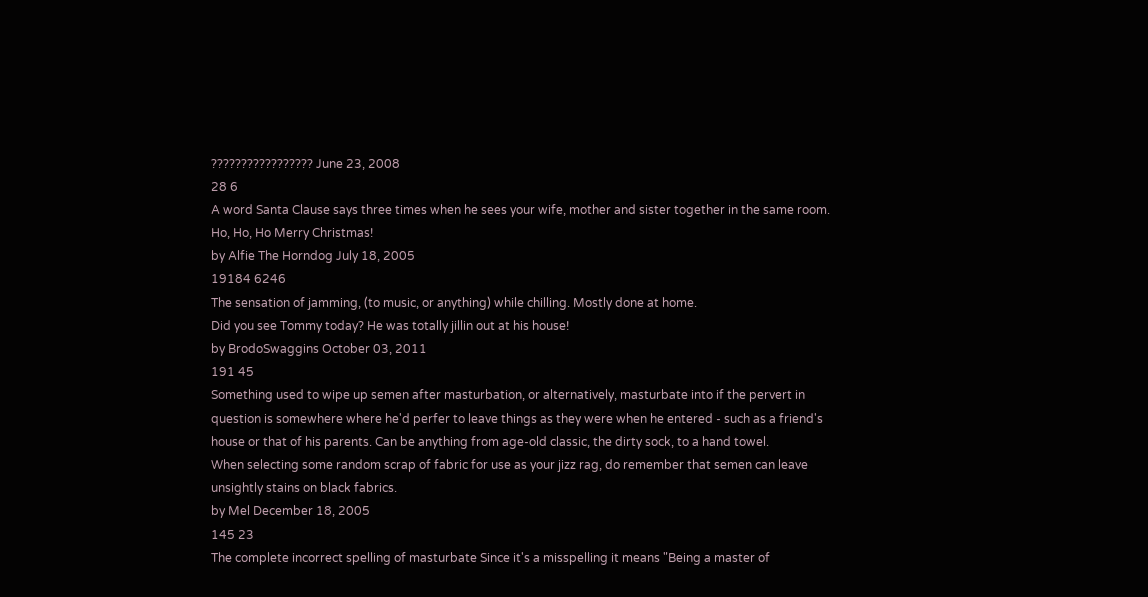????????????????? June 23, 2008
28 6
A word Santa Clause says three times when he sees your wife, mother and sister together in the same room.
Ho, Ho, Ho Merry Christmas!
by Alfie The Horndog July 18, 2005
19184 6246
The sensation of jamming, (to music, or anything) while chilling. Mostly done at home.
Did you see Tommy today? He was totally jillin out at his house!
by BrodoSwaggins October 03, 2011
191 45
Something used to wipe up semen after masturbation, or alternatively, masturbate into if the pervert in question is somewhere where he'd perfer to leave things as they were when he entered - such as a friend's house or that of his parents. Can be anything from age-old classic, the dirty sock, to a hand towel.
When selecting some random scrap of fabric for use as your jizz rag, do remember that semen can leave unsightly stains on black fabrics.
by Mel December 18, 2005
145 23
The complete incorrect spelling of masturbate Since it's a misspelling it means "Being a master of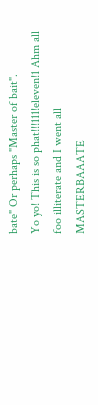bate" Or perhaps "Master of bait".
Yo yo! This is so phat!!!111!eleven!1 Ahm all foo illiterate and I went all MASTERBAAATE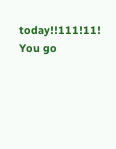today!!111!11! You go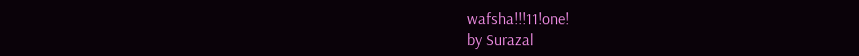wafsha!!!11!one!
by Surazal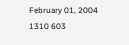February 01, 2004
1310 603